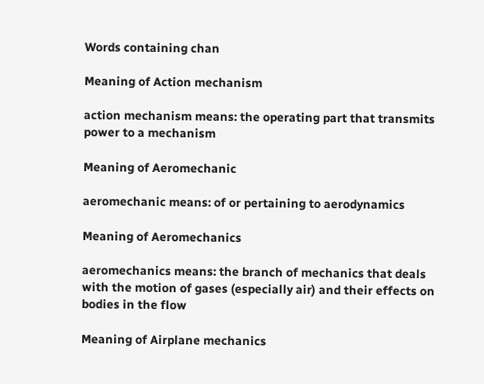Words containing chan

Meaning of Action mechanism

action mechanism means: the operating part that transmits power to a mechanism

Meaning of Aeromechanic

aeromechanic means: of or pertaining to aerodynamics

Meaning of Aeromechanics

aeromechanics means: the branch of mechanics that deals with the motion of gases (especially air) and their effects on bodies in the flow

Meaning of Airplane mechanics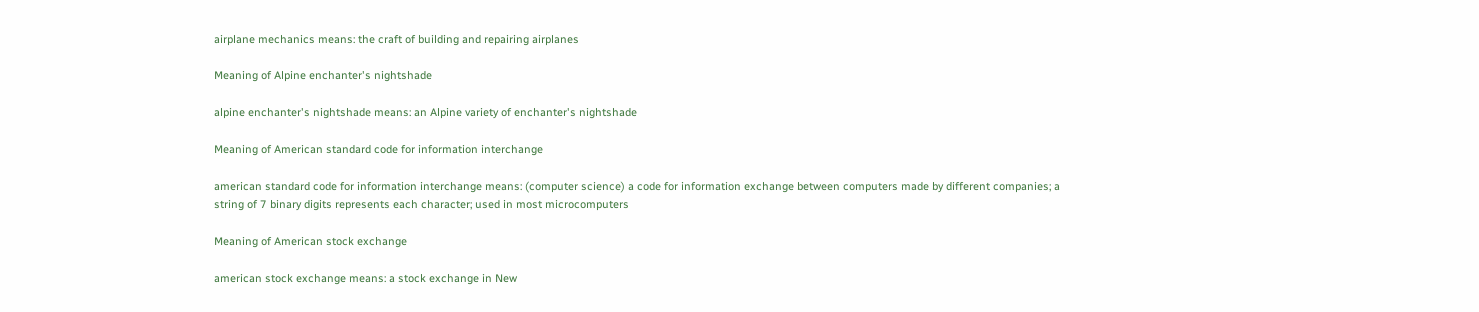airplane mechanics means: the craft of building and repairing airplanes

Meaning of Alpine enchanter's nightshade

alpine enchanter's nightshade means: an Alpine variety of enchanter's nightshade

Meaning of American standard code for information interchange

american standard code for information interchange means: (computer science) a code for information exchange between computers made by different companies; a string of 7 binary digits represents each character; used in most microcomputers

Meaning of American stock exchange

american stock exchange means: a stock exchange in New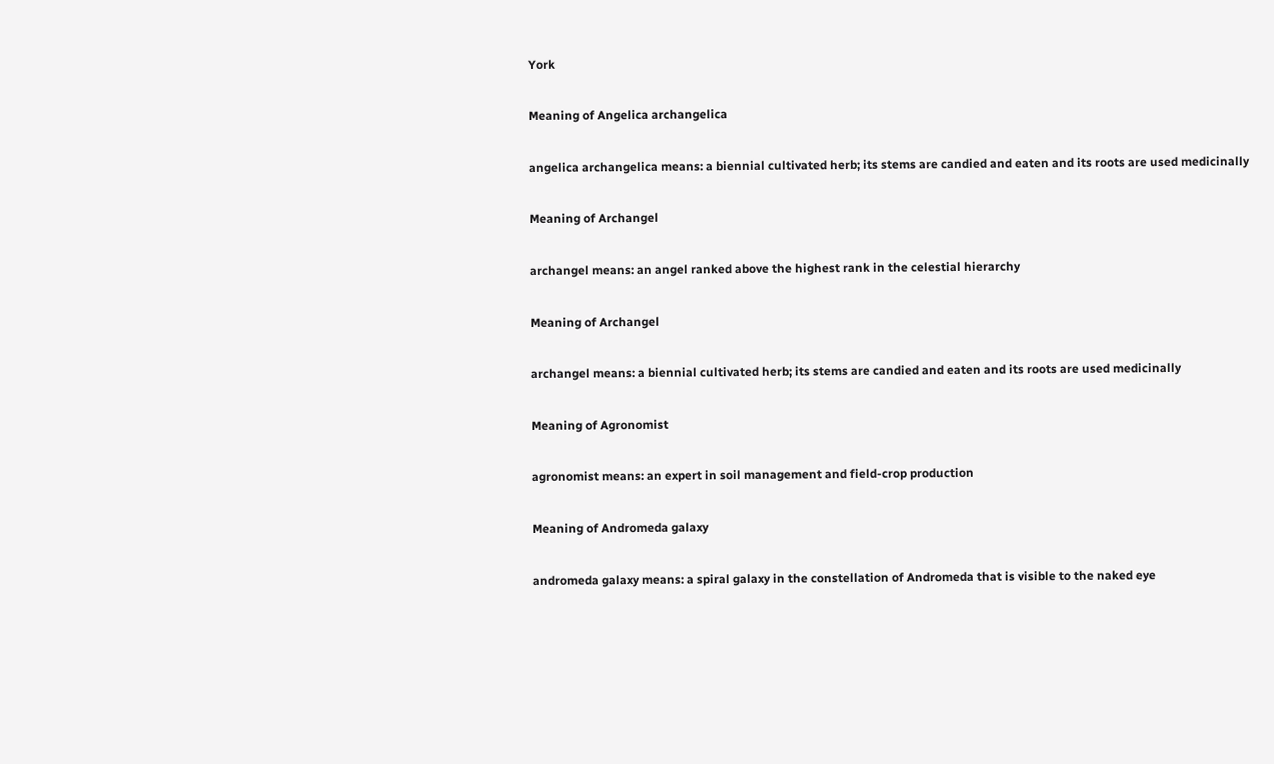York

Meaning of Angelica archangelica

angelica archangelica means: a biennial cultivated herb; its stems are candied and eaten and its roots are used medicinally

Meaning of Archangel

archangel means: an angel ranked above the highest rank in the celestial hierarchy

Meaning of Archangel

archangel means: a biennial cultivated herb; its stems are candied and eaten and its roots are used medicinally

Meaning of Agronomist

agronomist means: an expert in soil management and field-crop production

Meaning of Andromeda galaxy

andromeda galaxy means: a spiral galaxy in the constellation of Andromeda that is visible to the naked eye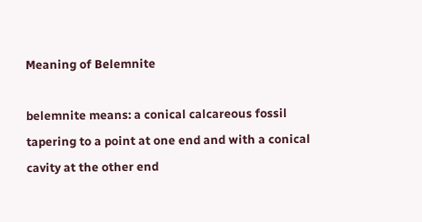Meaning of Belemnite

belemnite means: a conical calcareous fossil tapering to a point at one end and with a conical cavity at the other end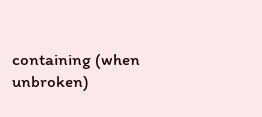containing (when unbroken)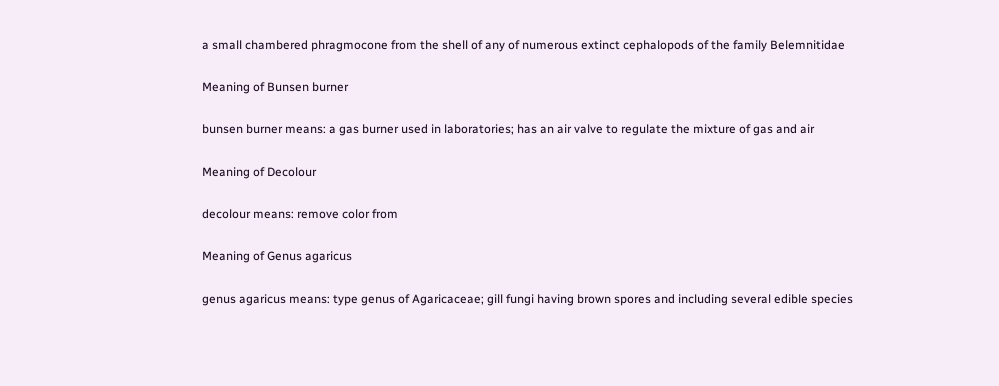a small chambered phragmocone from the shell of any of numerous extinct cephalopods of the family Belemnitidae

Meaning of Bunsen burner

bunsen burner means: a gas burner used in laboratories; has an air valve to regulate the mixture of gas and air

Meaning of Decolour

decolour means: remove color from

Meaning of Genus agaricus

genus agaricus means: type genus of Agaricaceae; gill fungi having brown spores and including several edible species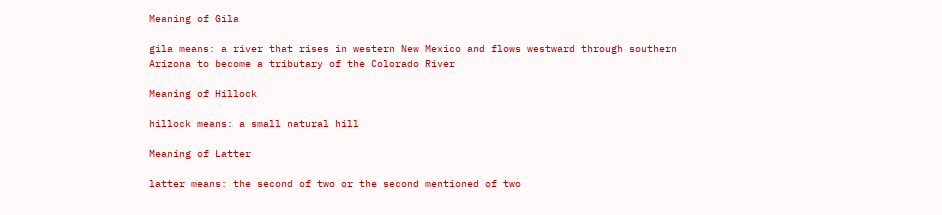Meaning of Gila

gila means: a river that rises in western New Mexico and flows westward through southern Arizona to become a tributary of the Colorado River

Meaning of Hillock

hillock means: a small natural hill

Meaning of Latter

latter means: the second of two or the second mentioned of two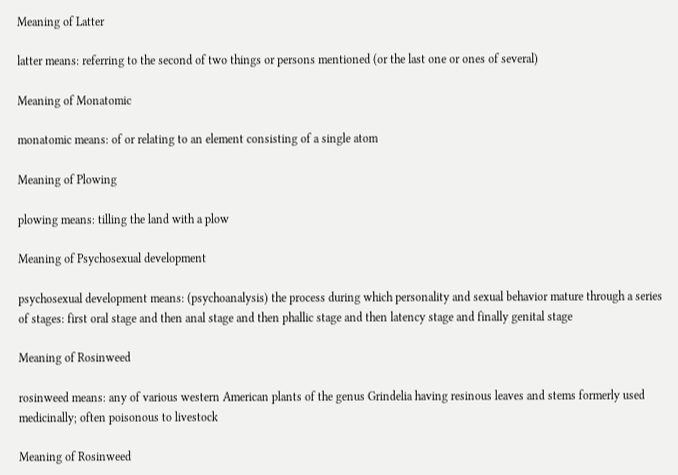Meaning of Latter

latter means: referring to the second of two things or persons mentioned (or the last one or ones of several)

Meaning of Monatomic

monatomic means: of or relating to an element consisting of a single atom

Meaning of Plowing

plowing means: tilling the land with a plow

Meaning of Psychosexual development

psychosexual development means: (psychoanalysis) the process during which personality and sexual behavior mature through a series of stages: first oral stage and then anal stage and then phallic stage and then latency stage and finally genital stage

Meaning of Rosinweed

rosinweed means: any of various western American plants of the genus Grindelia having resinous leaves and stems formerly used medicinally; often poisonous to livestock

Meaning of Rosinweed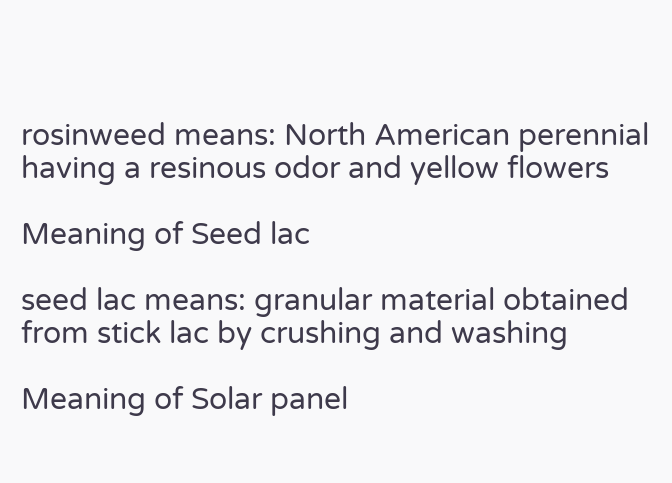rosinweed means: North American perennial having a resinous odor and yellow flowers

Meaning of Seed lac

seed lac means: granular material obtained from stick lac by crushing and washing

Meaning of Solar panel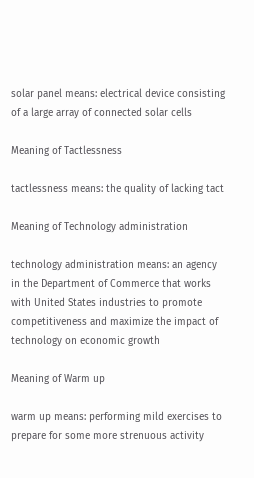solar panel means: electrical device consisting of a large array of connected solar cells

Meaning of Tactlessness

tactlessness means: the quality of lacking tact

Meaning of Technology administration

technology administration means: an agency in the Department of Commerce that works with United States industries to promote competitiveness and maximize the impact of technology on economic growth

Meaning of Warm up

warm up means: performing mild exercises to prepare for some more strenuous activity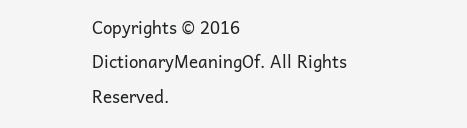Copyrights © 2016 DictionaryMeaningOf. All Rights Reserved.